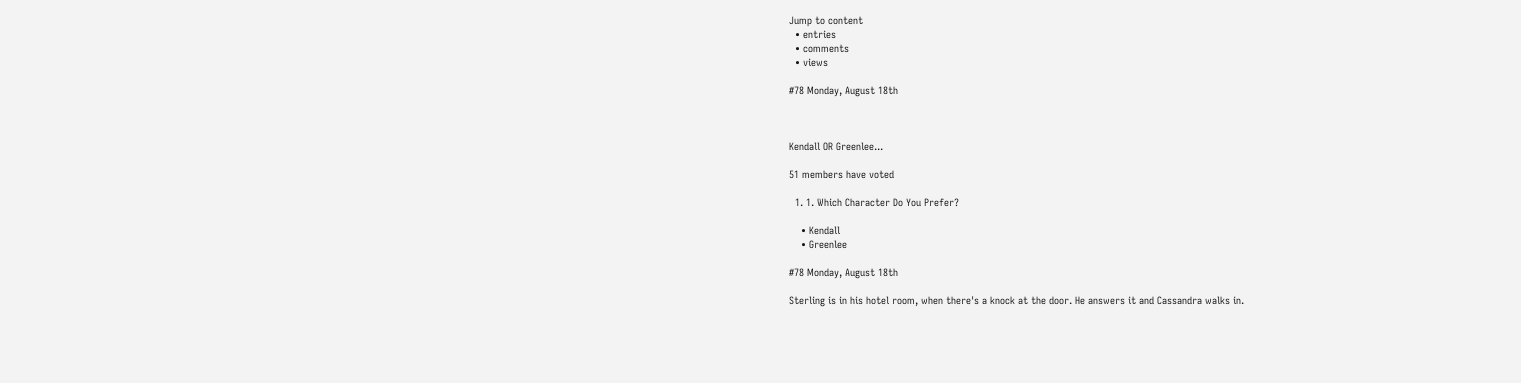Jump to content
  • entries
  • comments
  • views

#78 Monday, August 18th



Kendall OR Greenlee...

51 members have voted

  1. 1. Which Character Do You Prefer?

    • Kendall
    • Greenlee

#78 Monday, August 18th

Sterling is in his hotel room, when there's a knock at the door. He answers it and Cassandra walks in.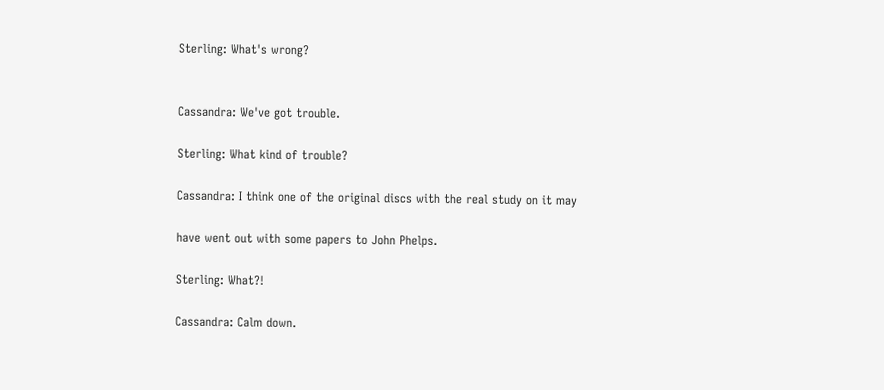Sterling: What's wrong?


Cassandra: We've got trouble.

Sterling: What kind of trouble?

Cassandra: I think one of the original discs with the real study on it may

have went out with some papers to John Phelps.

Sterling: What?!

Cassandra: Calm down.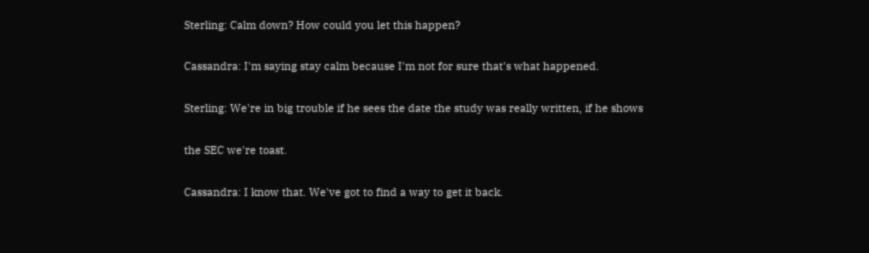Sterling: Calm down? How could you let this happen?

Cassandra: I'm saying stay calm because I'm not for sure that's what happened.

Sterling: We're in big trouble if he sees the date the study was really written, if he shows

the SEC we're toast.

Cassandra: I know that. We've got to find a way to get it back.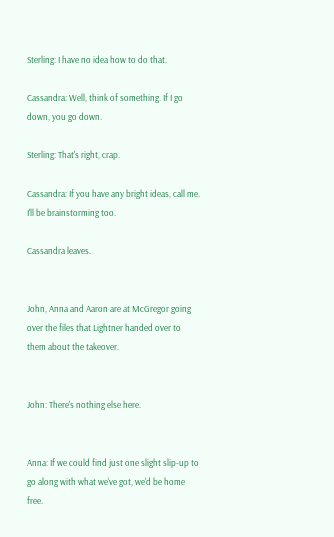Sterling: I have no idea how to do that.

Cassandra: Well, think of something. If I go down, you go down.

Sterling: That's right, crap.

Cassandra: If you have any bright ideas, call me. I'll be brainstorming too.

Cassandra leaves.


John, Anna and Aaron are at McGregor going over the files that Lightner handed over to them about the takeover.


John: There's nothing else here.


Anna: If we could find just one slight slip-up to go along with what we've got, we'd be home free.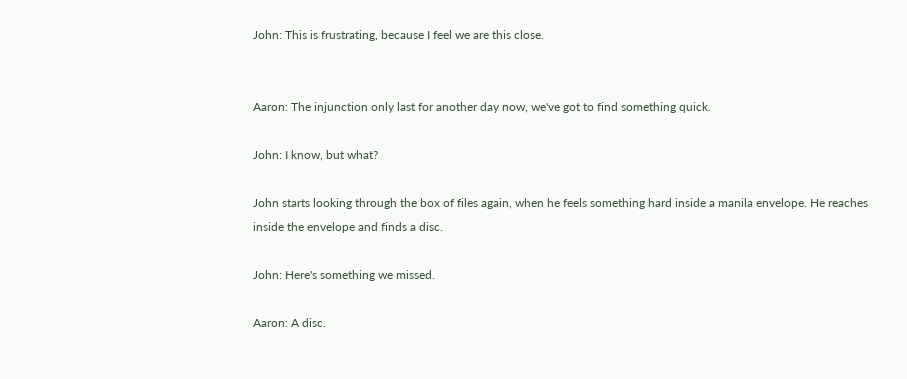John: This is frustrating, because I feel we are this close.


Aaron: The injunction only last for another day now, we've got to find something quick.

John: I know, but what?

John starts looking through the box of files again, when he feels something hard inside a manila envelope. He reaches inside the envelope and finds a disc.

John: Here's something we missed.

Aaron: A disc.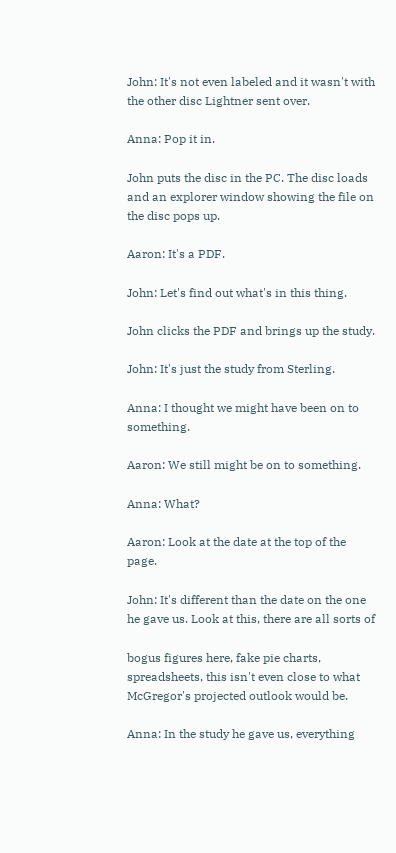John: It's not even labeled and it wasn't with the other disc Lightner sent over.

Anna: Pop it in.

John puts the disc in the PC. The disc loads and an explorer window showing the file on the disc pops up.

Aaron: It's a PDF.

John: Let's find out what's in this thing.

John clicks the PDF and brings up the study.

John: It's just the study from Sterling.

Anna: I thought we might have been on to something.

Aaron: We still might be on to something.

Anna: What?

Aaron: Look at the date at the top of the page.

John: It's different than the date on the one he gave us. Look at this, there are all sorts of

bogus figures here, fake pie charts, spreadsheets, this isn't even close to what McGregor's projected outlook would be.

Anna: In the study he gave us, everything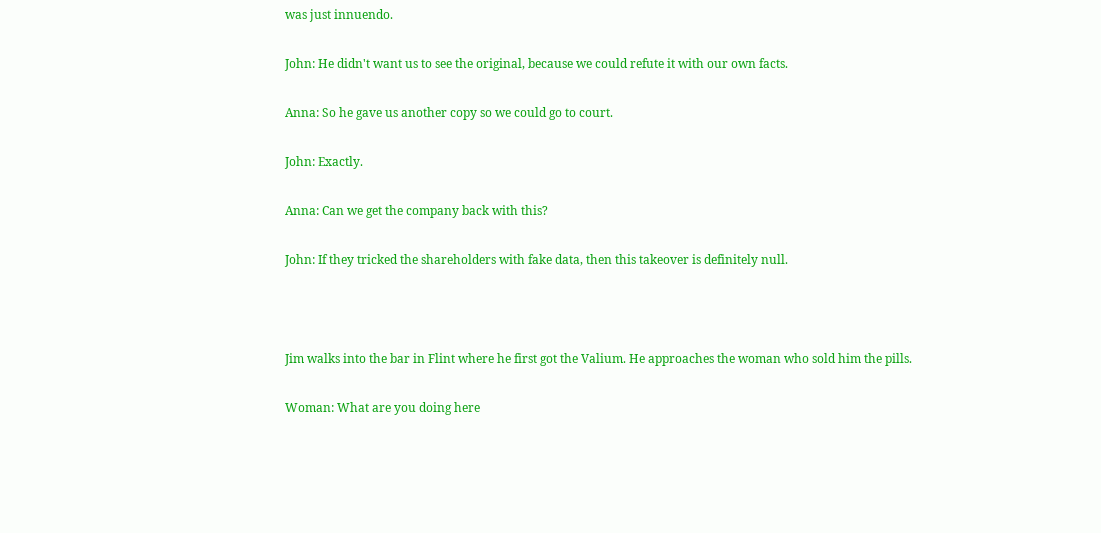was just innuendo.

John: He didn't want us to see the original, because we could refute it with our own facts.

Anna: So he gave us another copy so we could go to court.

John: Exactly.

Anna: Can we get the company back with this?

John: If they tricked the shareholders with fake data, then this takeover is definitely null.



Jim walks into the bar in Flint where he first got the Valium. He approaches the woman who sold him the pills.

Woman: What are you doing here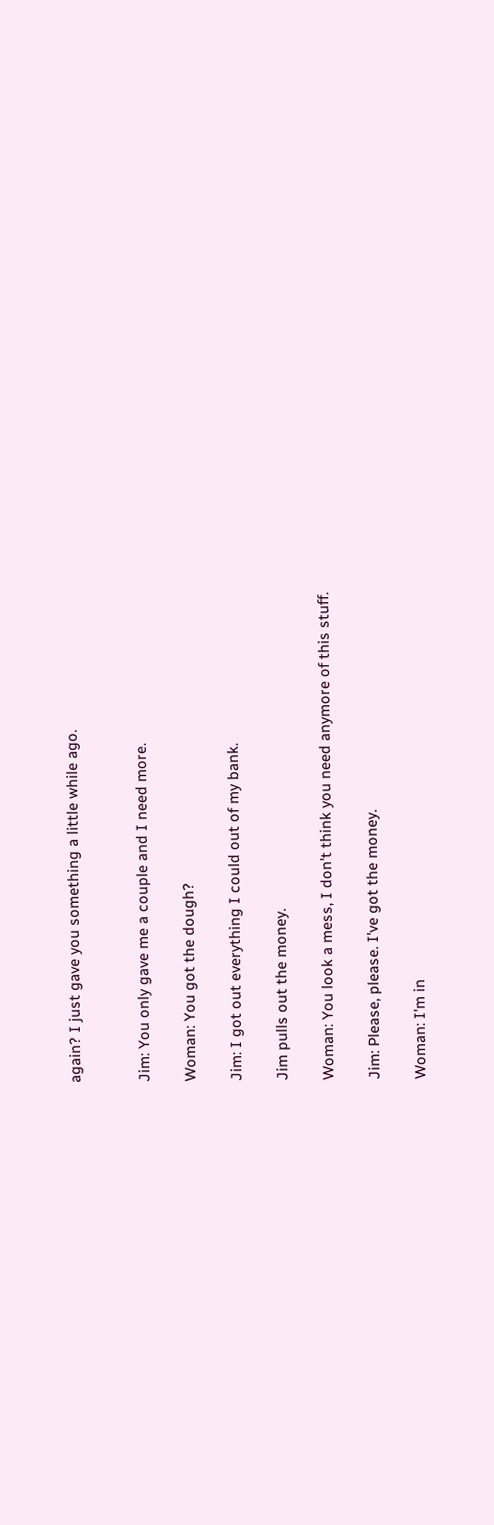again? I just gave you something a little while ago.


Jim: You only gave me a couple and I need more.

Woman: You got the dough?

Jim: I got out everything I could out of my bank.

Jim pulls out the money.

Woman: You look a mess, I don't think you need anymore of this stuff.

Jim: Please, please. I've got the money.

Woman: I'm in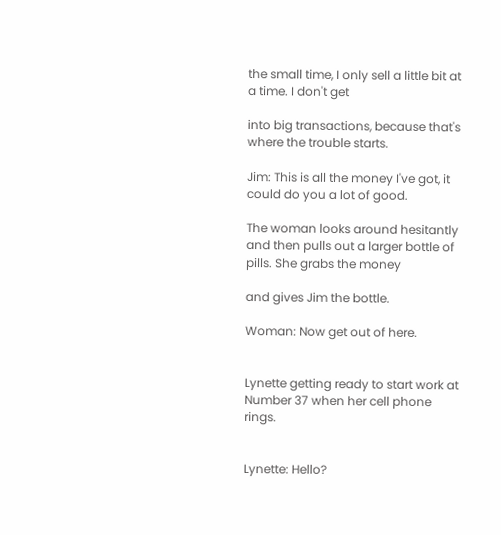the small time, I only sell a little bit at a time. I don't get

into big transactions, because that's where the trouble starts.

Jim: This is all the money I've got, it could do you a lot of good.

The woman looks around hesitantly and then pulls out a larger bottle of pills. She grabs the money

and gives Jim the bottle.

Woman: Now get out of here.


Lynette getting ready to start work at Number 37 when her cell phone rings.


Lynette: Hello?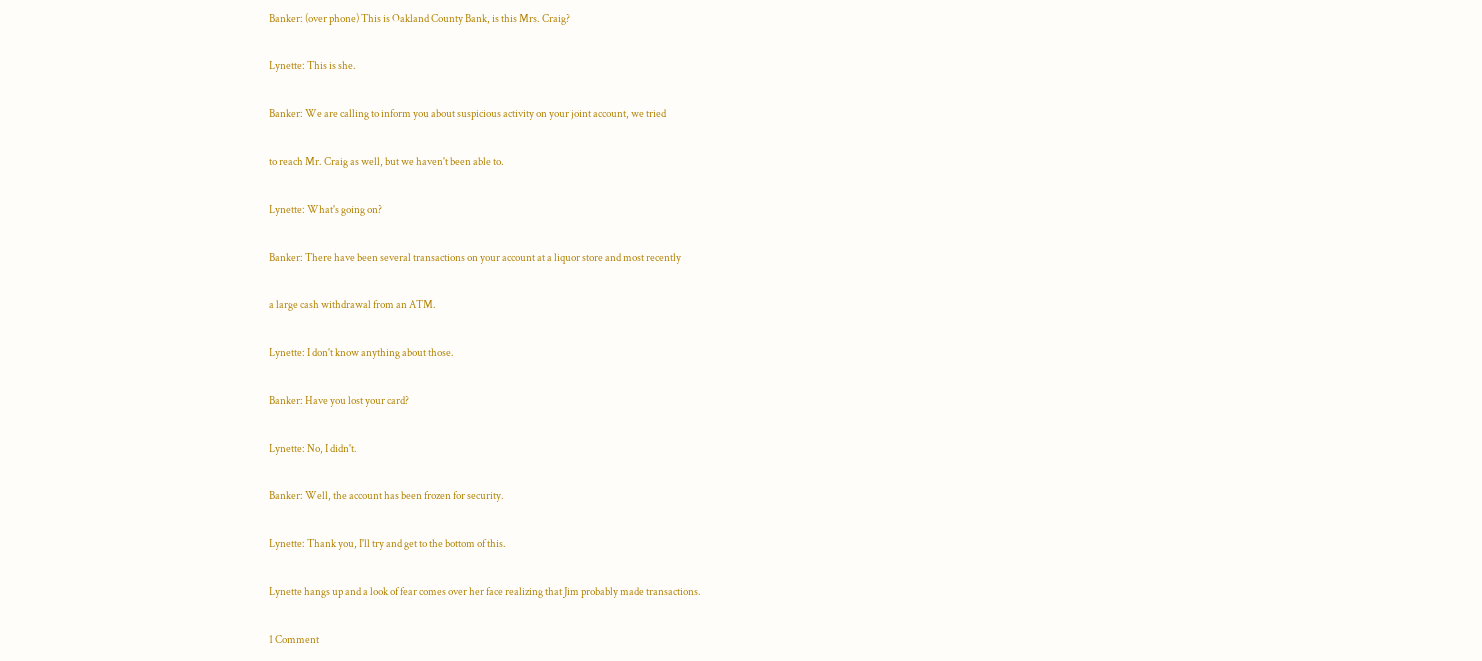Banker: (over phone) This is Oakland County Bank, is this Mrs. Craig?

Lynette: This is she.

Banker: We are calling to inform you about suspicious activity on your joint account, we tried

to reach Mr. Craig as well, but we haven't been able to.

Lynette: What's going on?

Banker: There have been several transactions on your account at a liquor store and most recently

a large cash withdrawal from an ATM.

Lynette: I don't know anything about those.

Banker: Have you lost your card?

Lynette: No, I didn't.

Banker: Well, the account has been frozen for security.

Lynette: Thank you, I'll try and get to the bottom of this.

Lynette hangs up and a look of fear comes over her face realizing that Jim probably made transactions.

1 Comment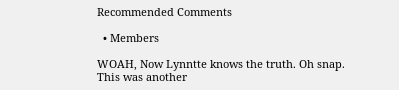Recommended Comments

  • Members

WOAH, Now Lynntte knows the truth. Oh snap. This was another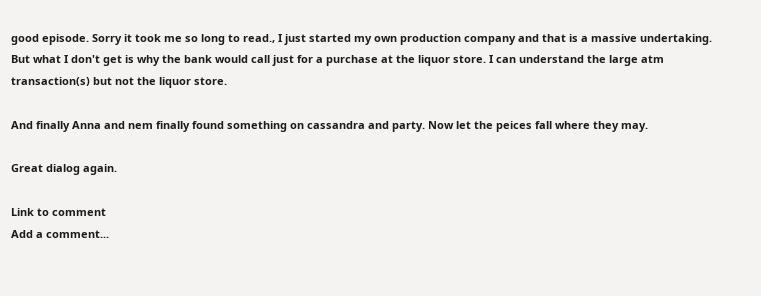good episode. Sorry it took me so long to read., I just started my own production company and that is a massive undertaking. But what I don't get is why the bank would call just for a purchase at the liquor store. I can understand the large atm transaction(s) but not the liquor store.

And finally Anna and nem finally found something on cassandra and party. Now let the peices fall where they may.

Great dialog again.

Link to comment
Add a comment...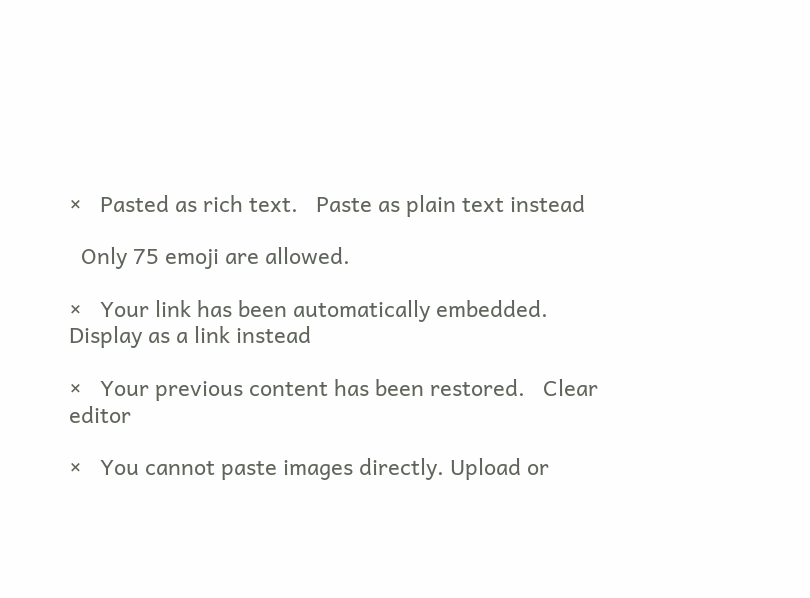×   Pasted as rich text.   Paste as plain text instead

  Only 75 emoji are allowed.

×   Your link has been automatically embedded.   Display as a link instead

×   Your previous content has been restored.   Clear editor

×   You cannot paste images directly. Upload or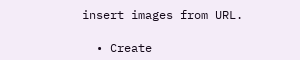insert images from URL.

  • Create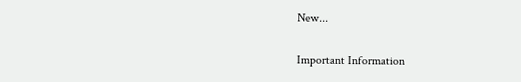New...

Important Information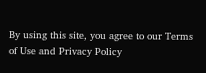By using this site, you agree to our Terms of Use and Privacy Policy